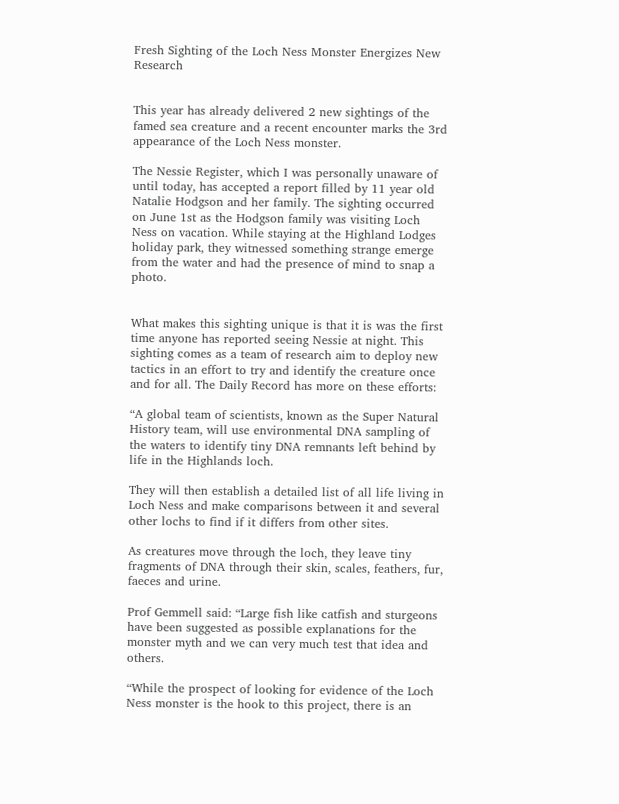Fresh Sighting of the Loch Ness Monster Energizes New Research


This year has already delivered 2 new sightings of the famed sea creature and a recent encounter marks the 3rd appearance of the Loch Ness monster.

The Nessie Register, which I was personally unaware of until today, has accepted a report filled by 11 year old Natalie Hodgson and her family. The sighting occurred on June 1st as the Hodgson family was visiting Loch Ness on vacation. While staying at the Highland Lodges holiday park, they witnessed something strange emerge from the water and had the presence of mind to snap a photo.


What makes this sighting unique is that it is was the first time anyone has reported seeing Nessie at night. This sighting comes as a team of research aim to deploy new tactics in an effort to try and identify the creature once and for all. The Daily Record has more on these efforts:

“A global team of scientists, known as the Super Natural History team, will use environmental DNA sampling of the waters to identify tiny DNA remnants left behind by life in the Highlands loch.

They will then establish a detailed list of all life living in Loch Ness and make comparisons between it and several other lochs to find if it differs from other sites.

As creatures move through the loch, they leave tiny fragments of DNA through their skin, scales, feathers, fur, faeces and urine.

Prof Gemmell said: “Large fish like catfish and sturgeons have been suggested as possible explanations for the monster myth and we can very much test that idea and others.

“While the prospect of looking for evidence of the Loch Ness monster is the hook to this project, there is an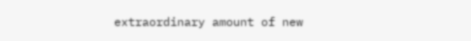extraordinary amount of new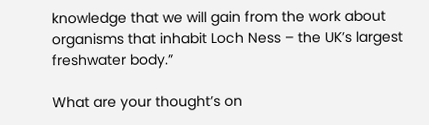knowledge that we will gain from the work about organisms that inhabit Loch Ness – the UK’s largest freshwater body.”

What are your thought’s on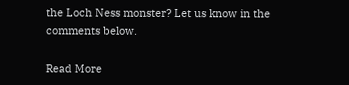the Loch Ness monster? Let us know in the comments below.

Read More